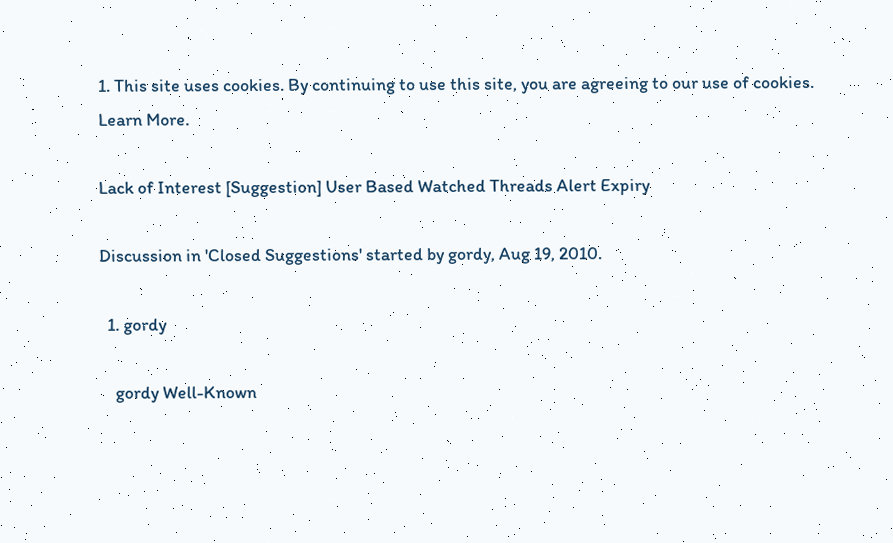1. This site uses cookies. By continuing to use this site, you are agreeing to our use of cookies. Learn More.

Lack of Interest [Suggestion] User Based Watched Threads Alert Expiry

Discussion in 'Closed Suggestions' started by gordy, Aug 19, 2010.

  1. gordy

    gordy Well-Known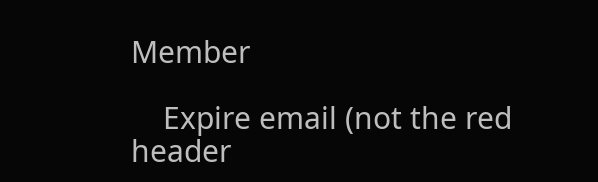Member

    Expire email (not the red header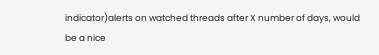indicator)alerts on watched threads after X number of days, would be a nice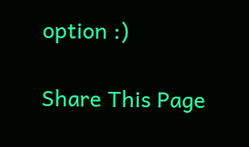option :)

Share This Page